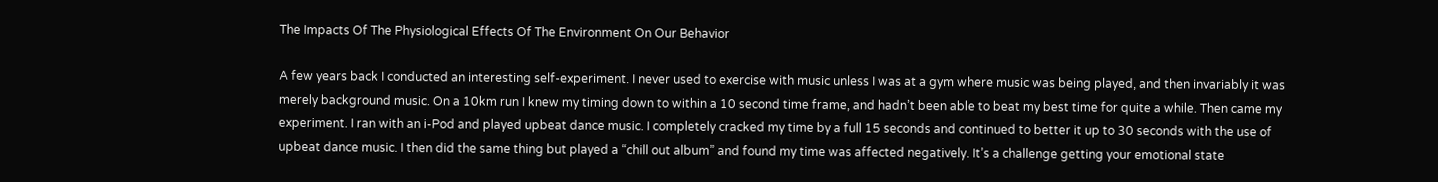The Impacts Of The Physiological Effects Of The Environment On Our Behavior

A few years back I conducted an interesting self-experiment. I never used to exercise with music unless I was at a gym where music was being played, and then invariably it was merely background music. On a 10km run I knew my timing down to within a 10 second time frame, and hadn’t been able to beat my best time for quite a while. Then came my experiment. I ran with an i-Pod and played upbeat dance music. I completely cracked my time by a full 15 seconds and continued to better it up to 30 seconds with the use of upbeat dance music. I then did the same thing but played a “chill out album” and found my time was affected negatively. It’s a challenge getting your emotional state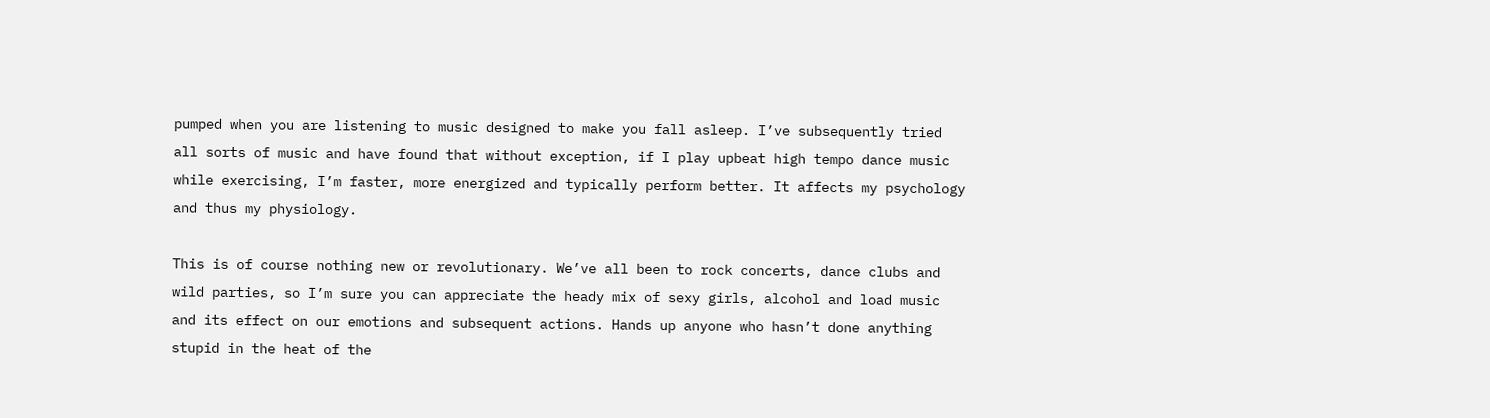pumped when you are listening to music designed to make you fall asleep. I’ve subsequently tried all sorts of music and have found that without exception, if I play upbeat high tempo dance music while exercising, I’m faster, more energized and typically perform better. It affects my psychology and thus my physiology.

This is of course nothing new or revolutionary. We’ve all been to rock concerts, dance clubs and wild parties, so I’m sure you can appreciate the heady mix of sexy girls, alcohol and load music and its effect on our emotions and subsequent actions. Hands up anyone who hasn’t done anything stupid in the heat of the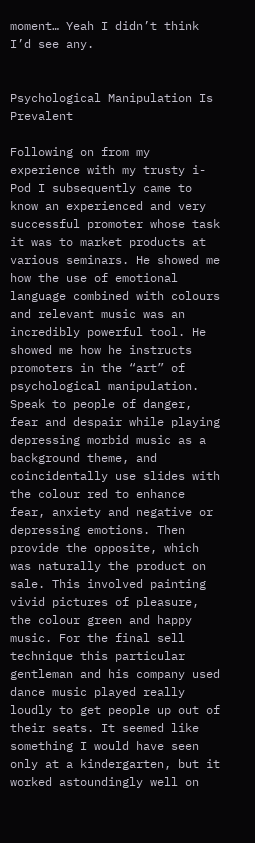moment… Yeah I didn’t think I’d see any.


Psychological Manipulation Is Prevalent

Following on from my experience with my trusty i-Pod I subsequently came to know an experienced and very successful promoter whose task it was to market products at various seminars. He showed me how the use of emotional language combined with colours and relevant music was an incredibly powerful tool. He showed me how he instructs promoters in the “art” of psychological manipulation. Speak to people of danger, fear and despair while playing depressing morbid music as a background theme, and coincidentally use slides with the colour red to enhance fear, anxiety and negative or depressing emotions. Then provide the opposite, which was naturally the product on sale. This involved painting vivid pictures of pleasure, the colour green and happy music. For the final sell technique this particular gentleman and his company used dance music played really loudly to get people up out of their seats. It seemed like something I would have seen only at a kindergarten, but it worked astoundingly well on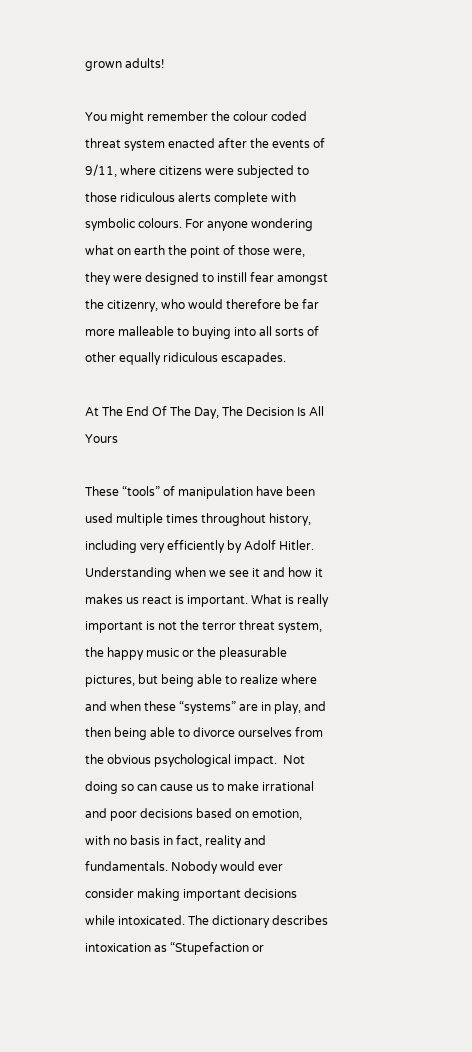grown adults!

You might remember the colour coded threat system enacted after the events of 9/11, where citizens were subjected to those ridiculous alerts complete with symbolic colours. For anyone wondering what on earth the point of those were, they were designed to instill fear amongst the citizenry, who would therefore be far more malleable to buying into all sorts of other equally ridiculous escapades.

At The End Of The Day, The Decision Is All Yours

These “tools” of manipulation have been used multiple times throughout history, including very efficiently by Adolf Hitler.  Understanding when we see it and how it makes us react is important. What is really important is not the terror threat system, the happy music or the pleasurable pictures, but being able to realize where and when these “systems” are in play, and then being able to divorce ourselves from the obvious psychological impact.  Not doing so can cause us to make irrational and poor decisions based on emotion, with no basis in fact, reality and fundamentals. Nobody would ever consider making important decisions while intoxicated. The dictionary describes intoxication as “Stupefaction or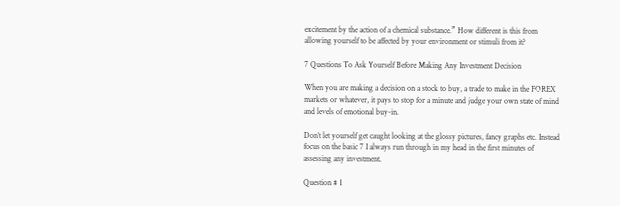excitement by the action of a chemical substance.” How different is this from allowing yourself to be affected by your environment or stimuli from it?

7 Questions To Ask Yourself Before Making Any Investment Decision

When you are making a decision on a stock to buy, a trade to make in the FOREX markets or whatever, it pays to stop for a minute and judge your own state of mind and levels of emotional buy-in.

Don’t let yourself get caught looking at the glossy pictures, fancy graphs etc. Instead focus on the basic 7 I always run through in my head in the first minutes of assessing any investment.

Question # 1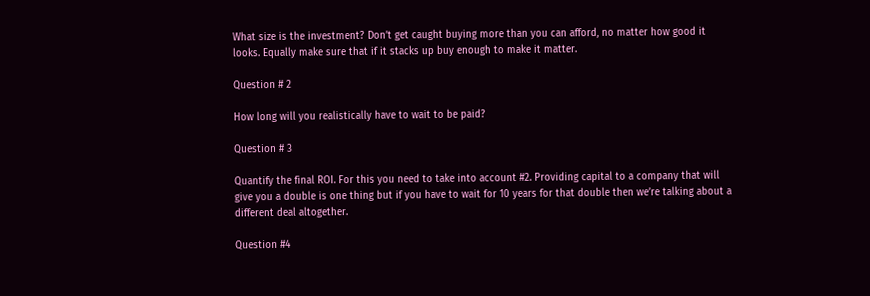What size is the investment? Don’t get caught buying more than you can afford, no matter how good it looks. Equally make sure that if it stacks up buy enough to make it matter.

Question # 2

How long will you realistically have to wait to be paid?

Question # 3

Quantify the final ROI. For this you need to take into account #2. Providing capital to a company that will give you a double is one thing but if you have to wait for 10 years for that double then we’re talking about a different deal altogether.

Question #4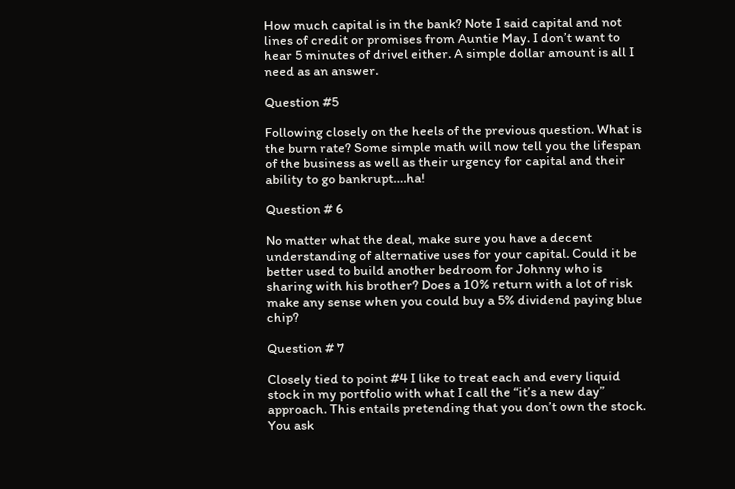How much capital is in the bank? Note I said capital and not lines of credit or promises from Auntie May. I don’t want to hear 5 minutes of drivel either. A simple dollar amount is all I need as an answer.

Question #5

Following closely on the heels of the previous question. What is the burn rate? Some simple math will now tell you the lifespan of the business as well as their urgency for capital and their ability to go bankrupt….ha!

Question # 6

No matter what the deal, make sure you have a decent understanding of alternative uses for your capital. Could it be better used to build another bedroom for Johnny who is sharing with his brother? Does a 10% return with a lot of risk make any sense when you could buy a 5% dividend paying blue chip?

Question # 7

Closely tied to point #4 I like to treat each and every liquid stock in my portfolio with what I call the “it’s a new day” approach. This entails pretending that you don’t own the stock. You ask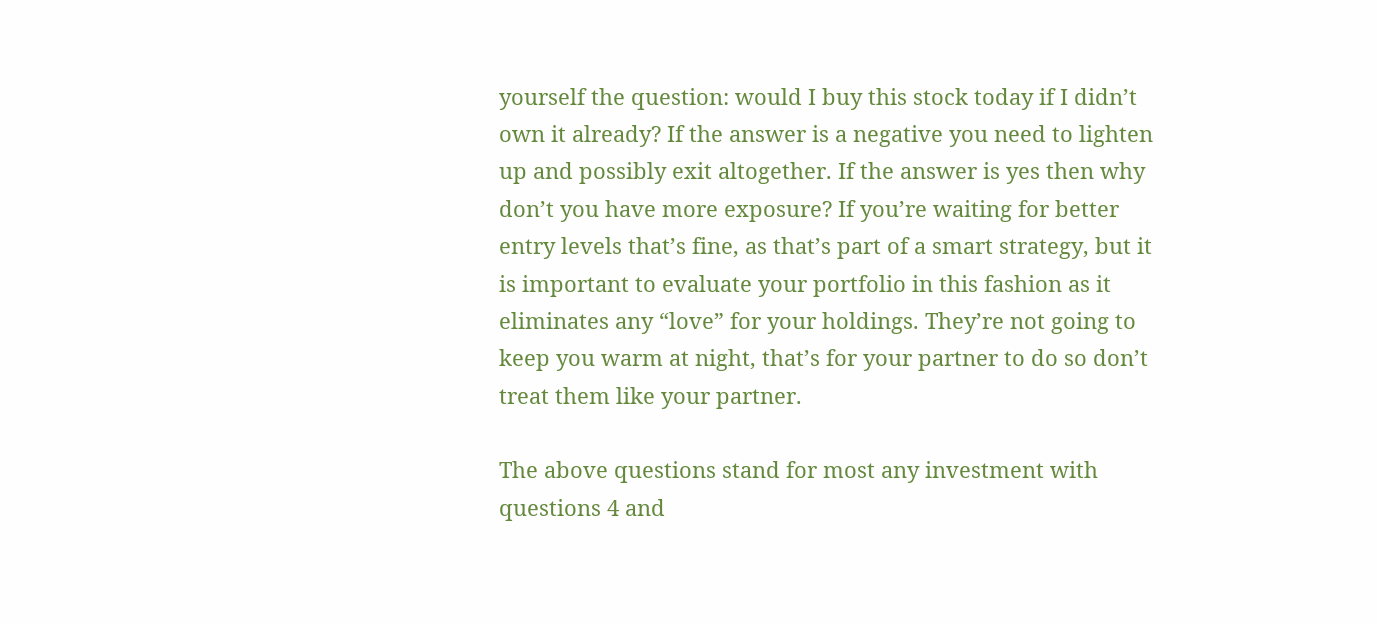yourself the question: would I buy this stock today if I didn’t own it already? If the answer is a negative you need to lighten up and possibly exit altogether. If the answer is yes then why don’t you have more exposure? If you’re waiting for better entry levels that’s fine, as that’s part of a smart strategy, but it is important to evaluate your portfolio in this fashion as it eliminates any “love” for your holdings. They’re not going to keep you warm at night, that’s for your partner to do so don’t treat them like your partner.

The above questions stand for most any investment with questions 4 and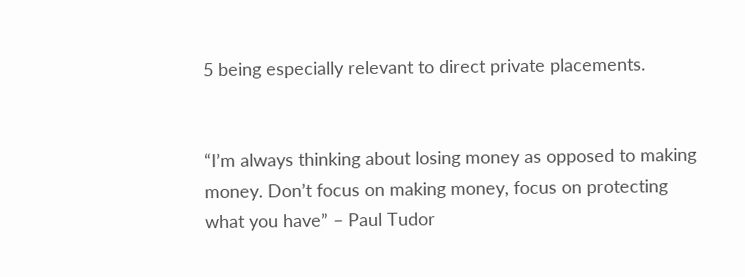5 being especially relevant to direct private placements.


“I’m always thinking about losing money as opposed to making money. Don’t focus on making money, focus on protecting what you have” – Paul Tudor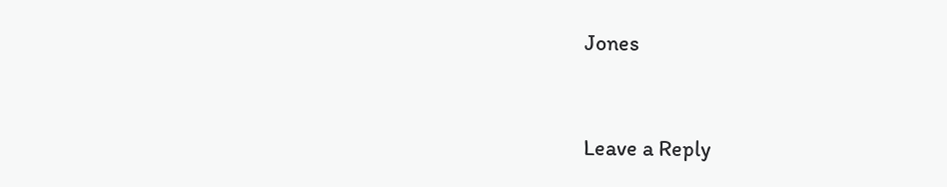Jones


Leave a Reply